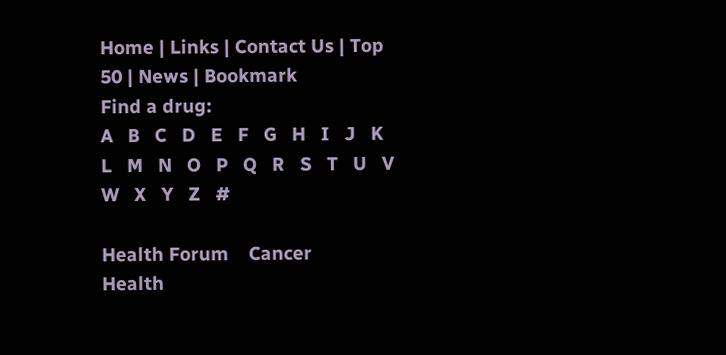Home | Links | Contact Us | Top 50 | News | Bookmark
Find a drug:
A   B   C   D   E   F   G   H   I   J   K   L   M   N   O   P   Q   R   S   T   U   V   W   X   Y   Z   #

Health Forum    Cancer
Health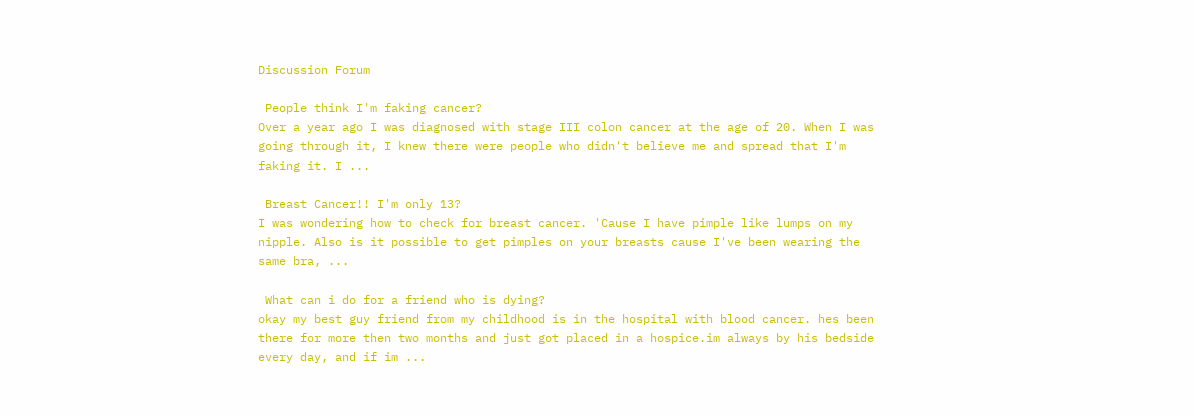Discussion Forum

 People think I'm faking cancer?
Over a year ago I was diagnosed with stage III colon cancer at the age of 20. When I was going through it, I knew there were people who didn't believe me and spread that I'm faking it. I ...

 Breast Cancer!! I'm only 13?
I was wondering how to check for breast cancer. 'Cause I have pimple like lumps on my nipple. Also is it possible to get pimples on your breasts cause I've been wearing the same bra, ...

 What can i do for a friend who is dying?
okay my best guy friend from my childhood is in the hospital with blood cancer. hes been there for more then two months and just got placed in a hospice.im always by his bedside every day, and if im ...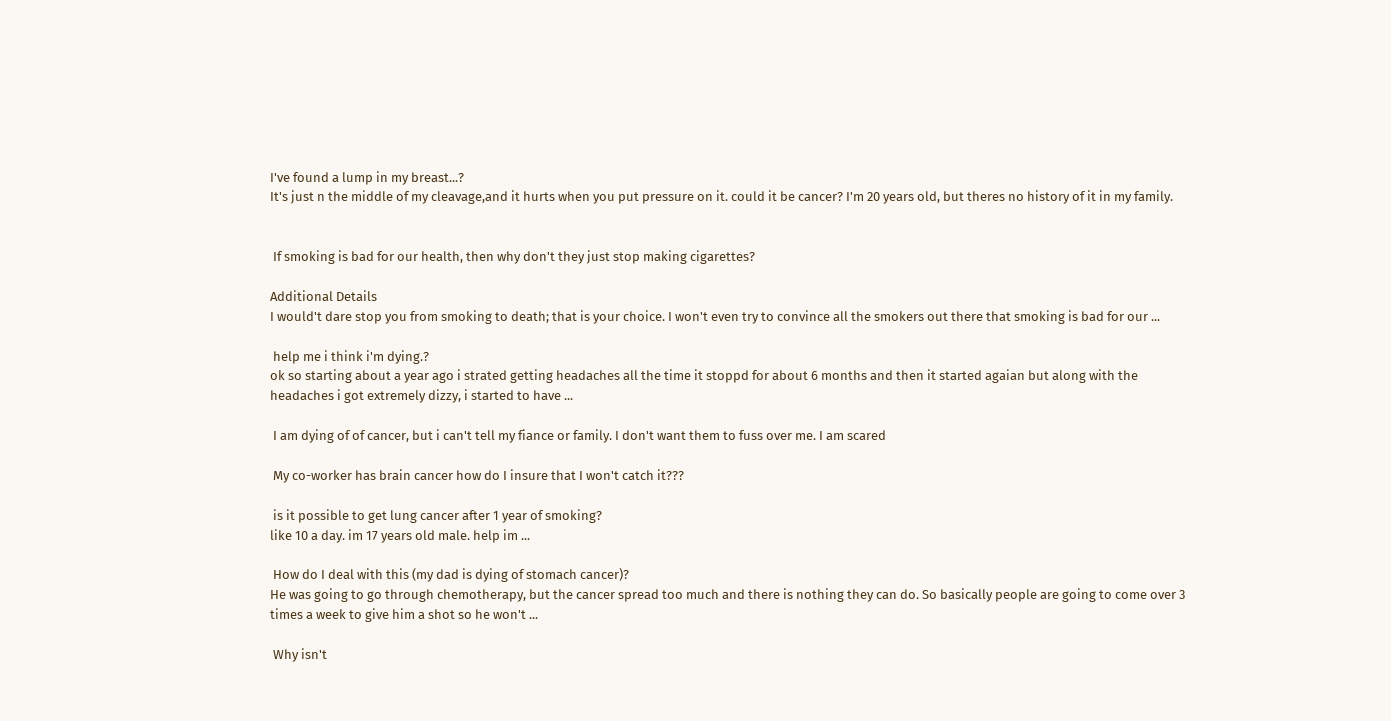I've found a lump in my breast...?
It's just n the middle of my cleavage,and it hurts when you put pressure on it. could it be cancer? I'm 20 years old, but theres no history of it in my family.


 If smoking is bad for our health, then why don't they just stop making cigarettes?

Additional Details
I would't dare stop you from smoking to death; that is your choice. I won't even try to convince all the smokers out there that smoking is bad for our ...

 help me i think i'm dying.?
ok so starting about a year ago i strated getting headaches all the time it stoppd for about 6 months and then it started agaian but along with the headaches i got extremely dizzy, i started to have ...

 I am dying of of cancer, but i can't tell my fiance or family. I don't want them to fuss over me. I am scared

 My co-worker has brain cancer how do I insure that I won't catch it???

 is it possible to get lung cancer after 1 year of smoking?
like 10 a day. im 17 years old male. help im ...

 How do I deal with this (my dad is dying of stomach cancer)?
He was going to go through chemotherapy, but the cancer spread too much and there is nothing they can do. So basically people are going to come over 3 times a week to give him a shot so he won't ...

 Why isn't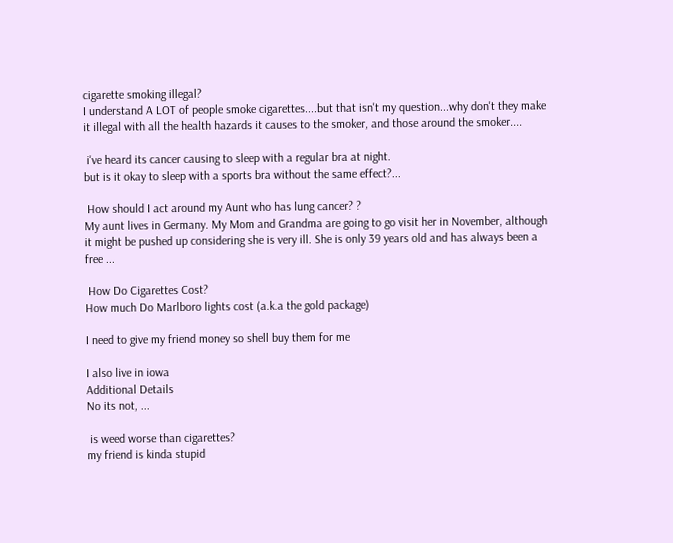cigarette smoking illegal?
I understand A LOT of people smoke cigarettes....but that isn't my question...why don't they make it illegal with all the health hazards it causes to the smoker, and those around the smoker....

 i've heard its cancer causing to sleep with a regular bra at night.
but is it okay to sleep with a sports bra without the same effect?...

 How should I act around my Aunt who has lung cancer? ?
My aunt lives in Germany. My Mom and Grandma are going to go visit her in November, although it might be pushed up considering she is very ill. She is only 39 years old and has always been a free ...

 How Do Cigarettes Cost?
How much Do Marlboro lights cost (a.k.a the gold package)

I need to give my friend money so shell buy them for me

I also live in iowa
Additional Details
No its not, ...

 is weed worse than cigarettes?
my friend is kinda stupid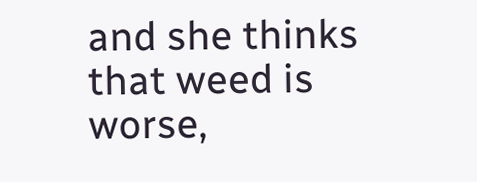and she thinks that weed is worse,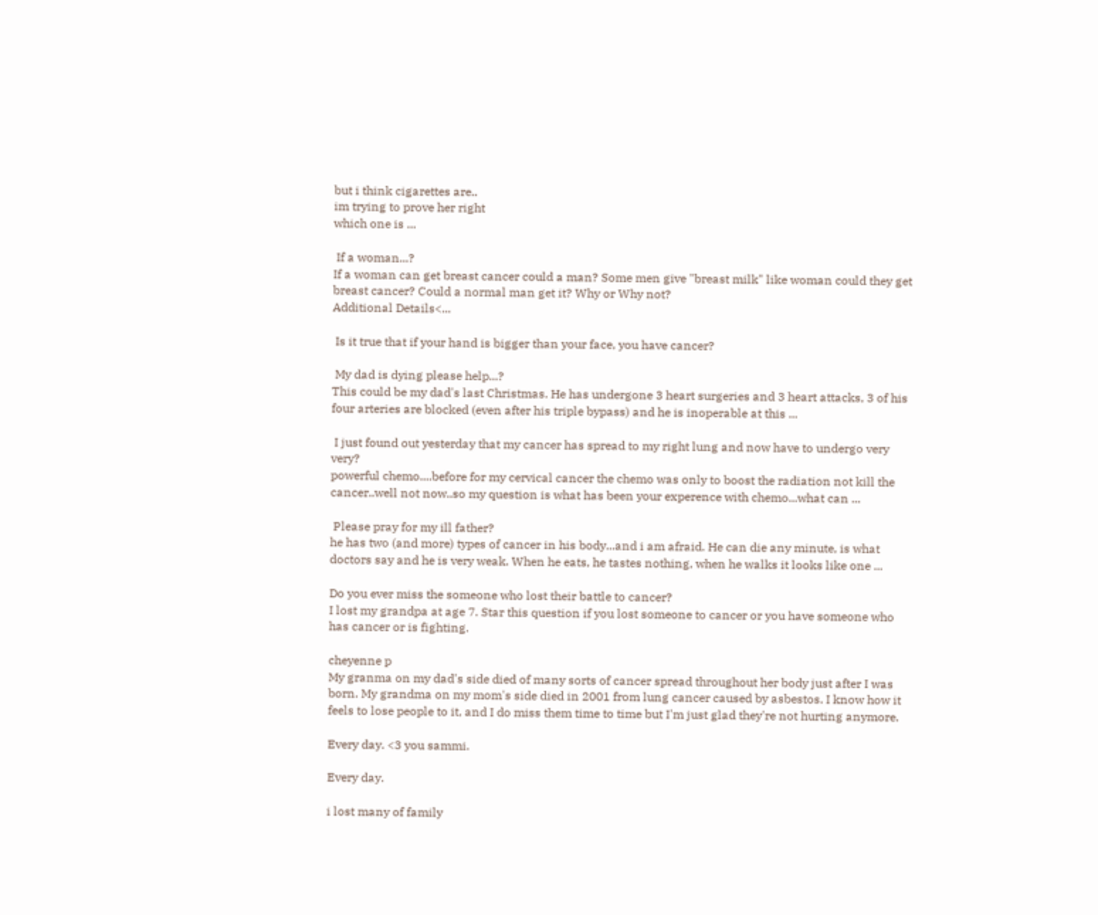but i think cigarettes are..
im trying to prove her right
which one is ...

 If a woman...?
If a woman can get breast cancer could a man? Some men give "breast milk" like woman could they get breast cancer? Could a normal man get it? Why or Why not?
Additional Details<...

 Is it true that if your hand is bigger than your face, you have cancer?

 My dad is dying please help...?
This could be my dad's last Christmas. He has undergone 3 heart surgeries and 3 heart attacks, 3 of his four arteries are blocked (even after his triple bypass) and he is inoperable at this ...

 I just found out yesterday that my cancer has spread to my right lung and now have to undergo very very?
powerful chemo....before for my cervical cancer the chemo was only to boost the radiation not kill the cancer..well not now..so my question is what has been your experence with chemo...what can ...

 Please pray for my ill father?
he has two (and more) types of cancer in his body...and i am afraid. He can die any minute, is what doctors say and he is very weak. When he eats, he tastes nothing, when he walks it looks like one ...

Do you ever miss the someone who lost their battle to cancer?
I lost my grandpa at age 7. Star this question if you lost someone to cancer or you have someone who has cancer or is fighting.

cheyenne p
My granma on my dad's side died of many sorts of cancer spread throughout her body just after I was born. My grandma on my mom's side died in 2001 from lung cancer caused by asbestos. I know how it feels to lose people to it, and I do miss them time to time but I'm just glad they're not hurting anymore.

Every day. <3 you sammi.

Every day.

i lost many of family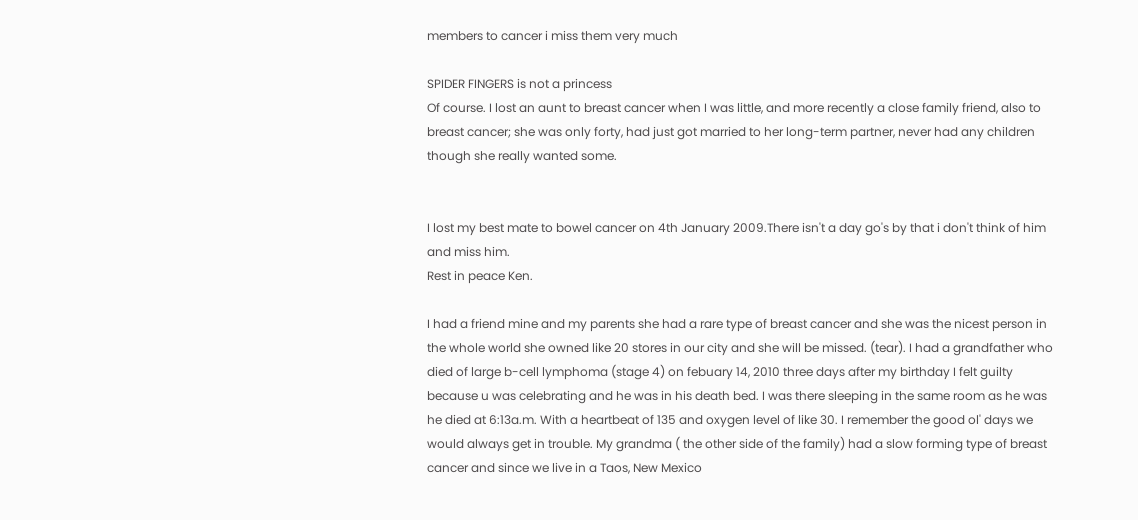members to cancer i miss them very much

SPIDER FINGERS is not a princess
Of course. I lost an aunt to breast cancer when I was little, and more recently a close family friend, also to breast cancer; she was only forty, had just got married to her long-term partner, never had any children though she really wanted some.


I lost my best mate to bowel cancer on 4th January 2009.There isn't a day go's by that i don't think of him and miss him.
Rest in peace Ken.

I had a friend mine and my parents she had a rare type of breast cancer and she was the nicest person in the whole world she owned like 20 stores in our city and she will be missed. (tear). I had a grandfather who died of large b-cell lymphoma (stage 4) on febuary 14, 2010 three days after my birthday I felt guilty because u was celebrating and he was in his death bed. I was there sleeping in the same room as he was he died at 6:13a.m. With a heartbeat of 135 and oxygen level of like 30. I remember the good ol' days we would always get in trouble. My grandma ( the other side of the family) had a slow forming type of breast cancer and since we live in a Taos, New Mexico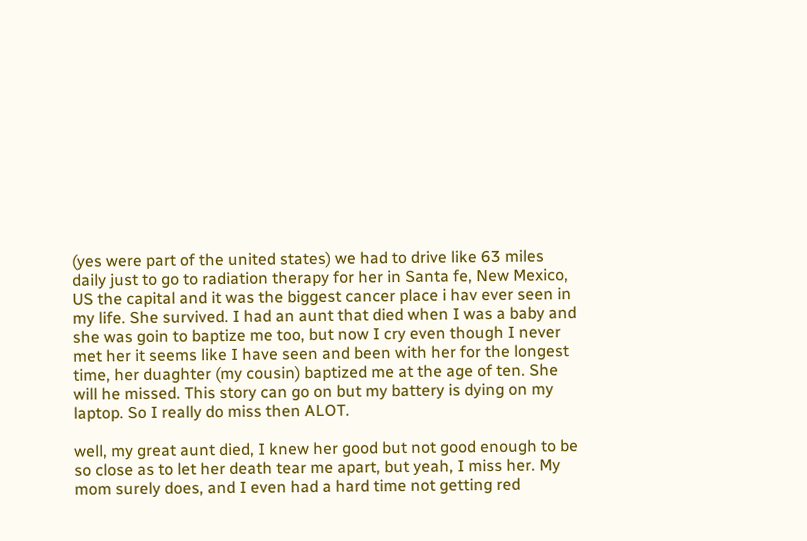(yes were part of the united states) we had to drive like 63 miles daily just to go to radiation therapy for her in Santa fe, New Mexico, US the capital and it was the biggest cancer place i hav ever seen in my life. She survived. I had an aunt that died when I was a baby and she was goin to baptize me too, but now I cry even though I never met her it seems like I have seen and been with her for the longest time, her duaghter (my cousin) baptized me at the age of ten. She will he missed. This story can go on but my battery is dying on my laptop. So I really do miss then ALOT.

well, my great aunt died, I knew her good but not good enough to be so close as to let her death tear me apart, but yeah, I miss her. My mom surely does, and I even had a hard time not getting red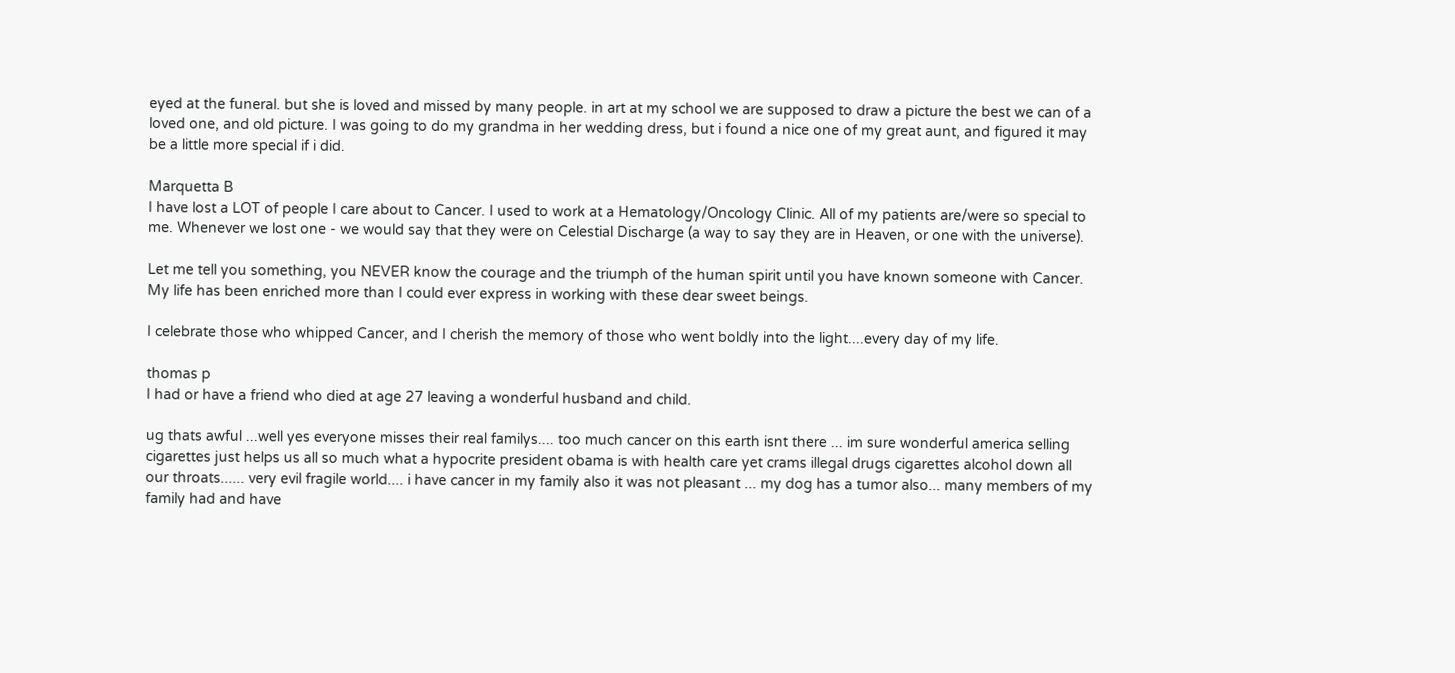eyed at the funeral. but she is loved and missed by many people. in art at my school we are supposed to draw a picture the best we can of a loved one, and old picture. I was going to do my grandma in her wedding dress, but i found a nice one of my great aunt, and figured it may be a little more special if i did.

Marquetta B
I have lost a LOT of people I care about to Cancer. I used to work at a Hematology/Oncology Clinic. All of my patients are/were so special to me. Whenever we lost one - we would say that they were on Celestial Discharge (a way to say they are in Heaven, or one with the universe).

Let me tell you something, you NEVER know the courage and the triumph of the human spirit until you have known someone with Cancer. My life has been enriched more than I could ever express in working with these dear sweet beings.

I celebrate those who whipped Cancer, and I cherish the memory of those who went boldly into the light....every day of my life.

thomas p
I had or have a friend who died at age 27 leaving a wonderful husband and child.

ug thats awful ...well yes everyone misses their real familys.... too much cancer on this earth isnt there ... im sure wonderful america selling cigarettes just helps us all so much what a hypocrite president obama is with health care yet crams illegal drugs cigarettes alcohol down all our throats...... very evil fragile world.... i have cancer in my family also it was not pleasant ... my dog has a tumor also... many members of my family had and have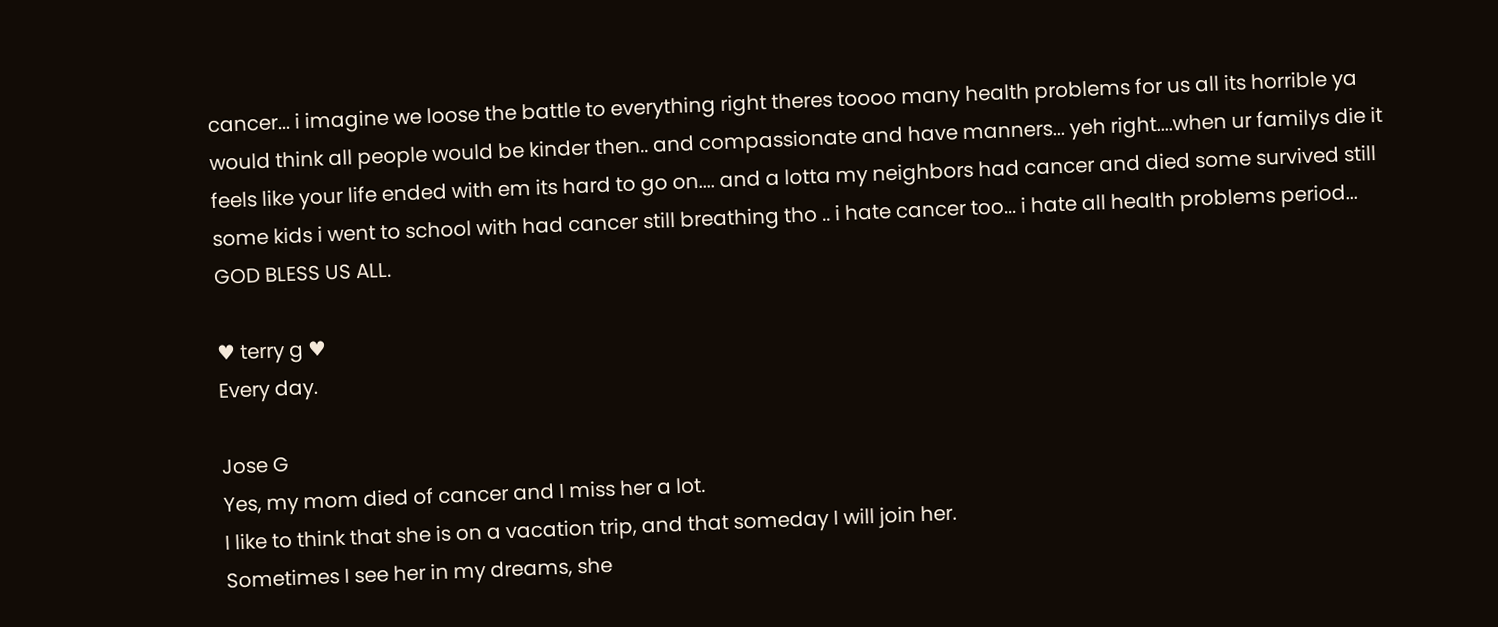cancer... i imagine we loose the battle to everything right theres toooo many health problems for us all its horrible ya would think all people would be kinder then.. and compassionate and have manners... yeh right....when ur familys die it feels like your life ended with em its hard to go on.... and a lotta my neighbors had cancer and died some survived still some kids i went to school with had cancer still breathing tho .. i hate cancer too... i hate all health problems period... GOD BLESS US ALL.

♥ terry g ♥
Every day.

Jose G
Yes, my mom died of cancer and I miss her a lot.
I like to think that she is on a vacation trip, and that someday I will join her.
Sometimes I see her in my dreams, she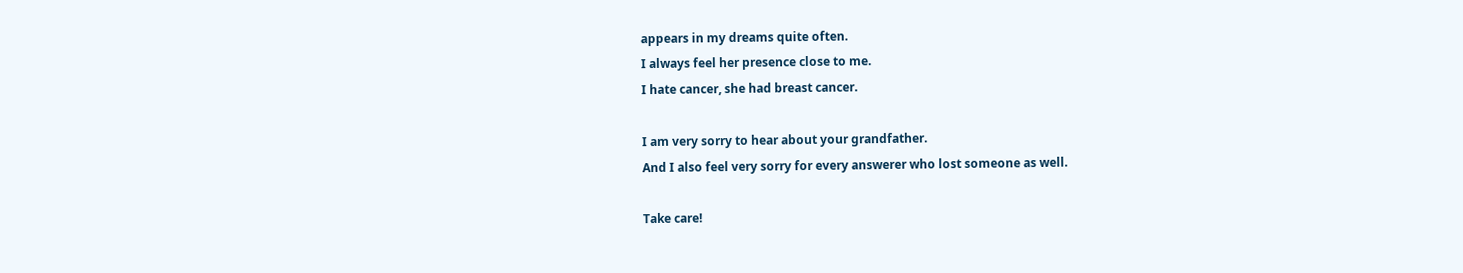appears in my dreams quite often.
I always feel her presence close to me.
I hate cancer, she had breast cancer.

I am very sorry to hear about your grandfather.
And I also feel very sorry for every answerer who lost someone as well.

Take care!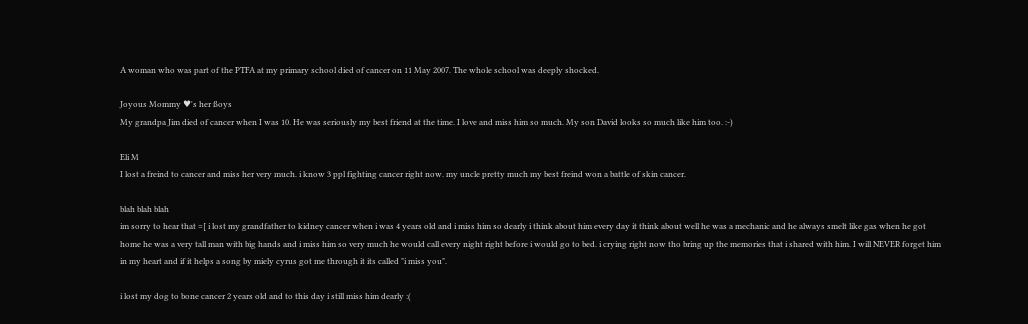A woman who was part of the PTFA at my primary school died of cancer on 11 May 2007. The whole school was deeply shocked.

Joyous Mommy ♥'s her ßoys
My grandpa Jim died of cancer when I was 10. He was seriously my best friend at the time. I love and miss him so much. My son David looks so much like him too. :-)

Eli M
I lost a freind to cancer and miss her very much. i know 3 ppl fighting cancer right now. my uncle pretty much my best freind won a battle of skin cancer.

blah blah blah
im sorry to hear that =[ i lost my grandfather to kidney cancer when i was 4 years old and i miss him so dearly i think about him every day it think about well he was a mechanic and he always smelt like gas when he got home he was a very tall man with big hands and i miss him so very much he would call every night right before i would go to bed. i crying right now tho bring up the memories that i shared with him. I will NEVER forget him in my heart and if it helps a song by miely cyrus got me through it its called "i miss you".

i lost my dog to bone cancer 2 years old and to this day i still miss him dearly :(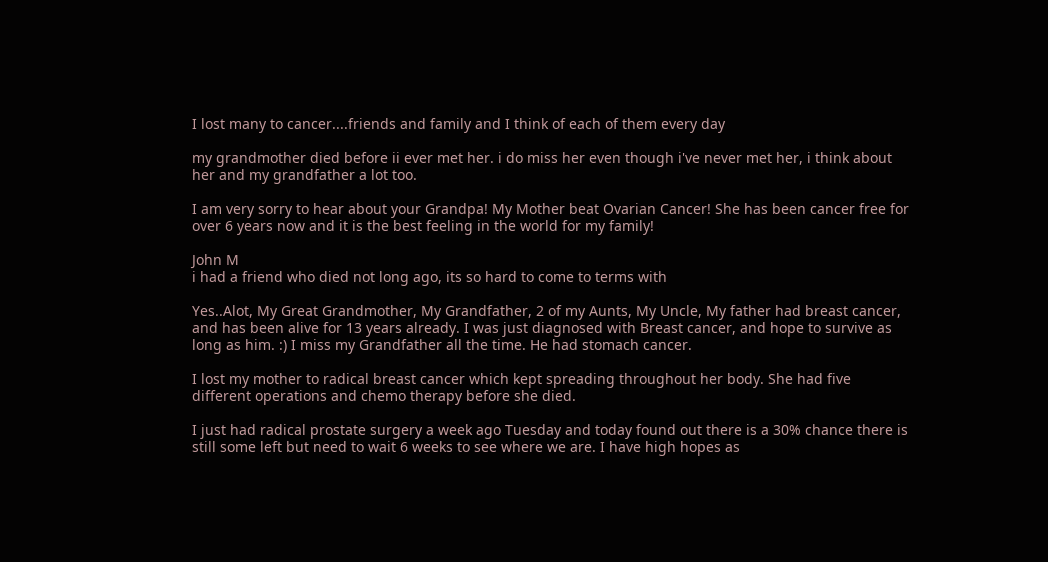I lost many to cancer....friends and family and I think of each of them every day

my grandmother died before ii ever met her. i do miss her even though i've never met her, i think about her and my grandfather a lot too.

I am very sorry to hear about your Grandpa! My Mother beat Ovarian Cancer! She has been cancer free for over 6 years now and it is the best feeling in the world for my family!

John M
i had a friend who died not long ago, its so hard to come to terms with

Yes..Alot, My Great Grandmother, My Grandfather, 2 of my Aunts, My Uncle, My father had breast cancer, and has been alive for 13 years already. I was just diagnosed with Breast cancer, and hope to survive as long as him. :) I miss my Grandfather all the time. He had stomach cancer.

I lost my mother to radical breast cancer which kept spreading throughout her body. She had five different operations and chemo therapy before she died.

I just had radical prostate surgery a week ago Tuesday and today found out there is a 30% chance there is still some left but need to wait 6 weeks to see where we are. I have high hopes as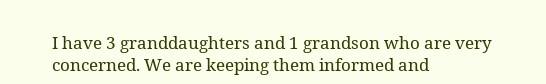I have 3 granddaughters and 1 grandson who are very concerned. We are keeping them informed and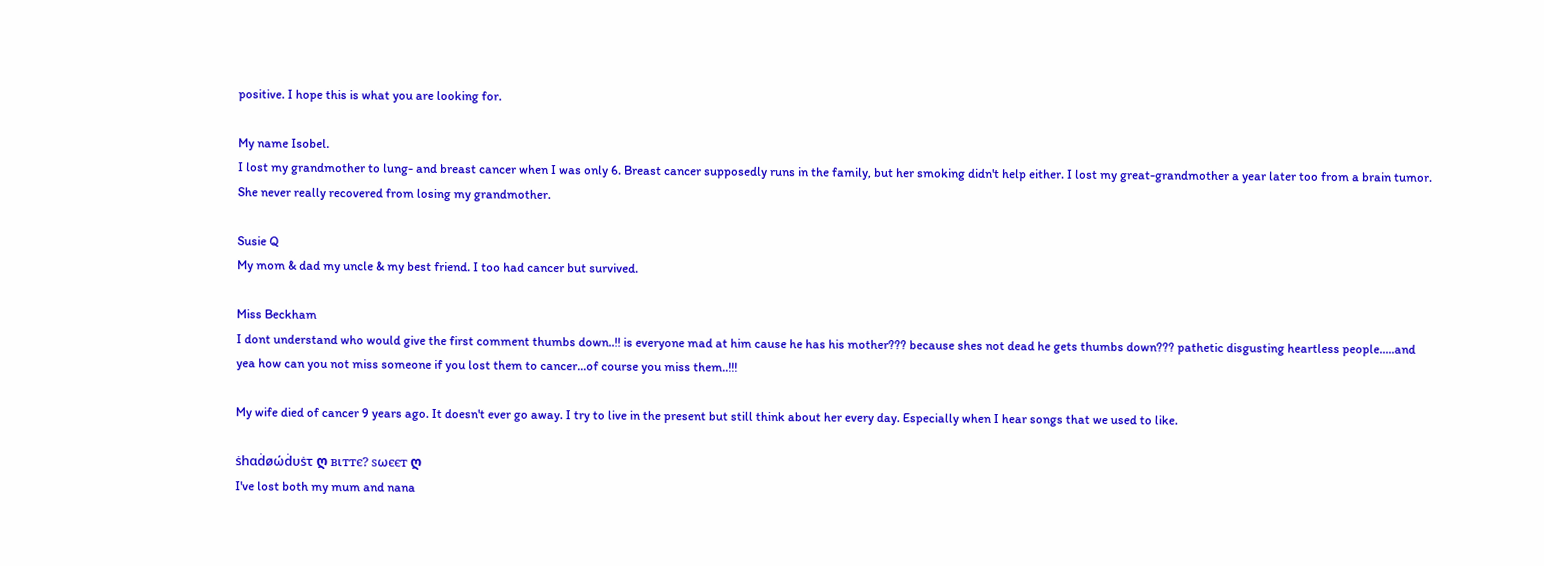positive. I hope this is what you are looking for.

My name Isobel.
I lost my grandmother to lung- and breast cancer when I was only 6. Breast cancer supposedly runs in the family, but her smoking didn't help either. I lost my great-grandmother a year later too from a brain tumor. She never really recovered from losing my grandmother.

Susie Q
My mom & dad my uncle & my best friend. I too had cancer but survived.

Miss Beckham
I dont understand who would give the first comment thumbs down..!! is everyone mad at him cause he has his mother??? because shes not dead he gets thumbs down??? pathetic disgusting heartless people.....and yea how can you not miss someone if you lost them to cancer...of course you miss them..!!!

My wife died of cancer 9 years ago. It doesn't ever go away. I try to live in the present but still think about her every day. Especially when I hear songs that we used to like.

ṡhαḋøώḋυṡτ ღ вιттє? ѕωєєт ღ
I've lost both my mum and nana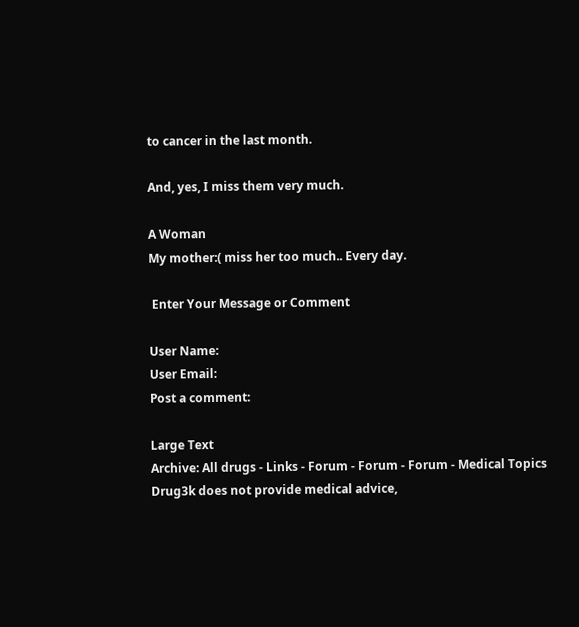to cancer in the last month.

And, yes, I miss them very much.

A Woman
My mother:( miss her too much.. Every day.

 Enter Your Message or Comment

User Name:
User Email:
Post a comment:

Large Text
Archive: All drugs - Links - Forum - Forum - Forum - Medical Topics
Drug3k does not provide medical advice,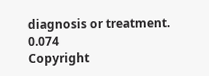diagnosis or treatment. 0.074
Copyright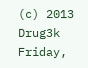(c) 2013 Drug3k Friday,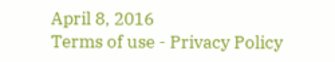April 8, 2016
Terms of use - Privacy Policy